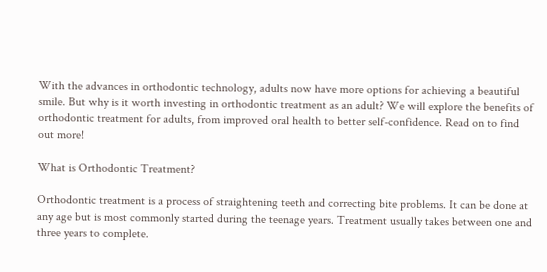With the advances in orthodontic technology, adults now have more options for achieving a beautiful smile. But why is it worth investing in orthodontic treatment as an adult? We will explore the benefits of orthodontic treatment for adults, from improved oral health to better self-confidence. Read on to find out more!

What is Orthodontic Treatment?

Orthodontic treatment is a process of straightening teeth and correcting bite problems. It can be done at any age but is most commonly started during the teenage years. Treatment usually takes between one and three years to complete.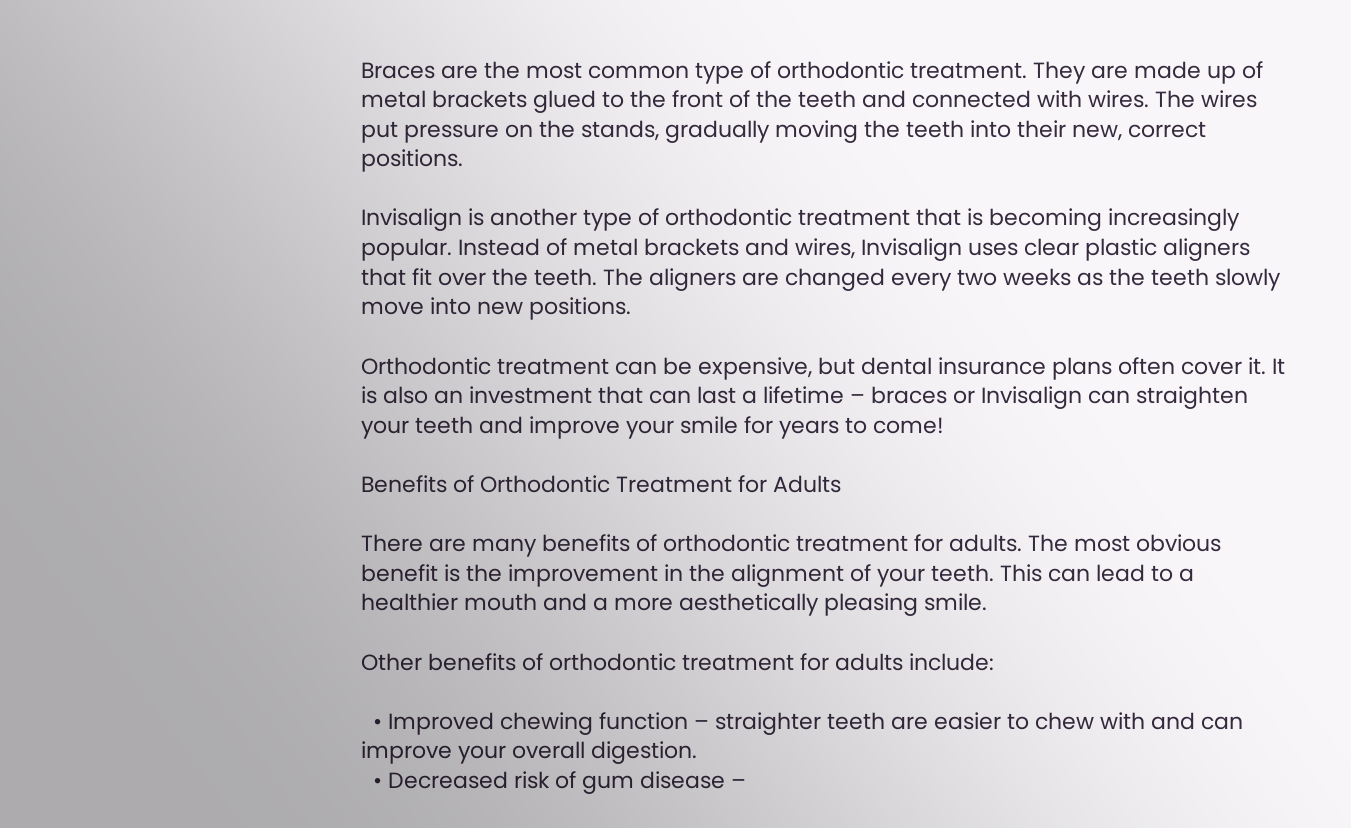Braces are the most common type of orthodontic treatment. They are made up of metal brackets glued to the front of the teeth and connected with wires. The wires put pressure on the stands, gradually moving the teeth into their new, correct positions.

Invisalign is another type of orthodontic treatment that is becoming increasingly popular. Instead of metal brackets and wires, Invisalign uses clear plastic aligners that fit over the teeth. The aligners are changed every two weeks as the teeth slowly move into new positions.

Orthodontic treatment can be expensive, but dental insurance plans often cover it. It is also an investment that can last a lifetime – braces or Invisalign can straighten your teeth and improve your smile for years to come!

Benefits of Orthodontic Treatment for Adults

There are many benefits of orthodontic treatment for adults. The most obvious benefit is the improvement in the alignment of your teeth. This can lead to a healthier mouth and a more aesthetically pleasing smile.

Other benefits of orthodontic treatment for adults include:

  • Improved chewing function – straighter teeth are easier to chew with and can improve your overall digestion.
  • Decreased risk of gum disease –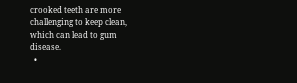crooked teeth are more challenging to keep clean, which can lead to gum disease.
  •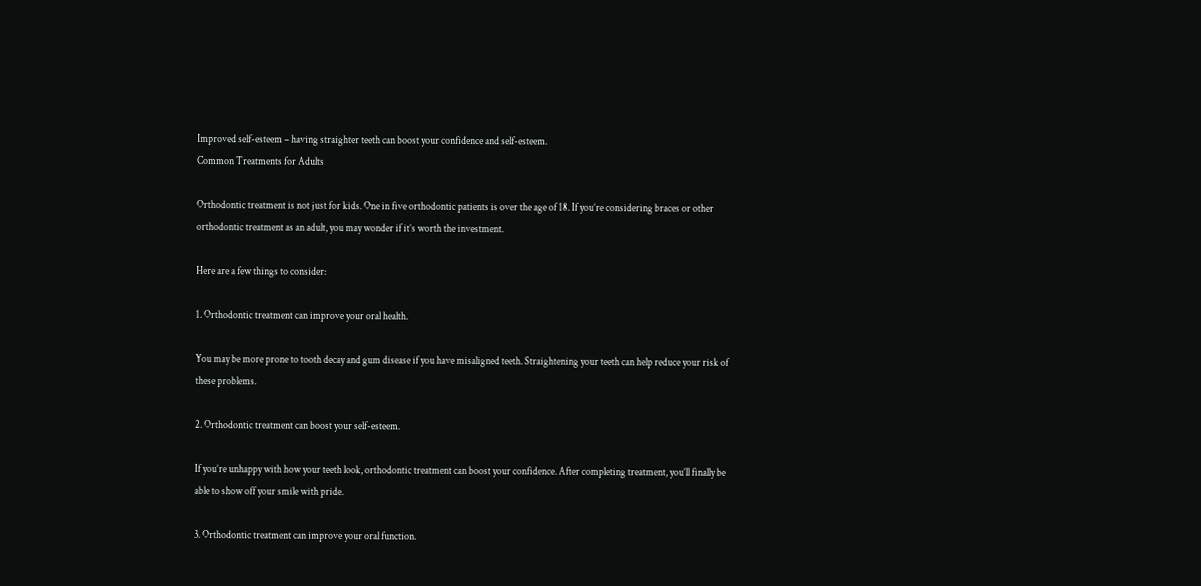Improved self-esteem – having straighter teeth can boost your confidence and self-esteem.
Common Treatments for Adults

Orthodontic treatment is not just for kids. One in five orthodontic patients is over the age of 18. If you’re considering braces or other orthodontic treatment as an adult, you may wonder if it’s worth the investment.

Here are a few things to consider:

1. Orthodontic treatment can improve your oral health.

You may be more prone to tooth decay and gum disease if you have misaligned teeth. Straightening your teeth can help reduce your risk of these problems.

2. Orthodontic treatment can boost your self-esteem.

If you’re unhappy with how your teeth look, orthodontic treatment can boost your confidence. After completing treatment, you’ll finally be able to show off your smile with pride.

3. Orthodontic treatment can improve your oral function.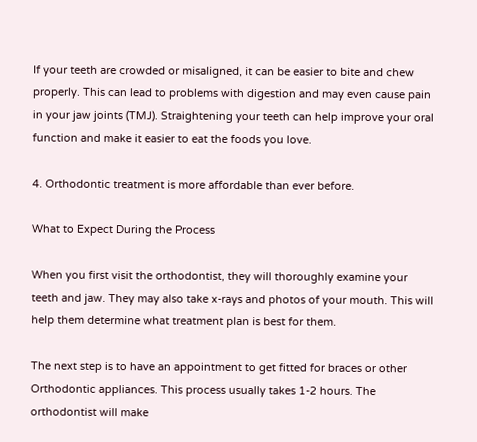If your teeth are crowded or misaligned, it can be easier to bite and chew properly. This can lead to problems with digestion and may even cause pain in your jaw joints (TMJ). Straightening your teeth can help improve your oral function and make it easier to eat the foods you love.

4. Orthodontic treatment is more affordable than ever before.

What to Expect During the Process

When you first visit the orthodontist, they will thoroughly examine your teeth and jaw. They may also take x-rays and photos of your mouth. This will help them determine what treatment plan is best for them.

The next step is to have an appointment to get fitted for braces or other Orthodontic appliances. This process usually takes 1-2 hours. The orthodontist will make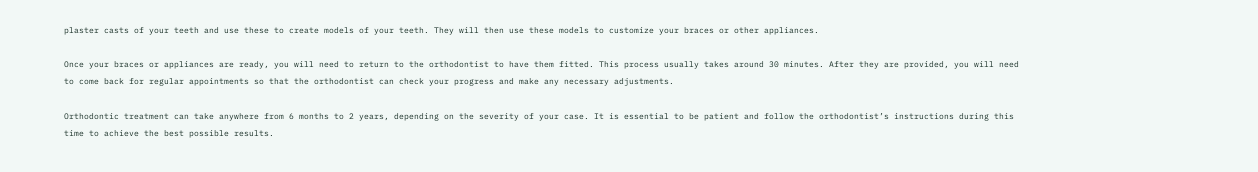plaster casts of your teeth and use these to create models of your teeth. They will then use these models to customize your braces or other appliances.

Once your braces or appliances are ready, you will need to return to the orthodontist to have them fitted. This process usually takes around 30 minutes. After they are provided, you will need to come back for regular appointments so that the orthodontist can check your progress and make any necessary adjustments.

Orthodontic treatment can take anywhere from 6 months to 2 years, depending on the severity of your case. It is essential to be patient and follow the orthodontist’s instructions during this time to achieve the best possible results.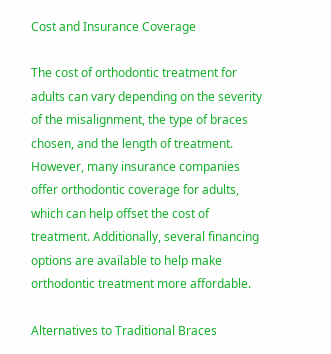Cost and Insurance Coverage

The cost of orthodontic treatment for adults can vary depending on the severity of the misalignment, the type of braces chosen, and the length of treatment. However, many insurance companies offer orthodontic coverage for adults, which can help offset the cost of treatment. Additionally, several financing options are available to help make orthodontic treatment more affordable.

Alternatives to Traditional Braces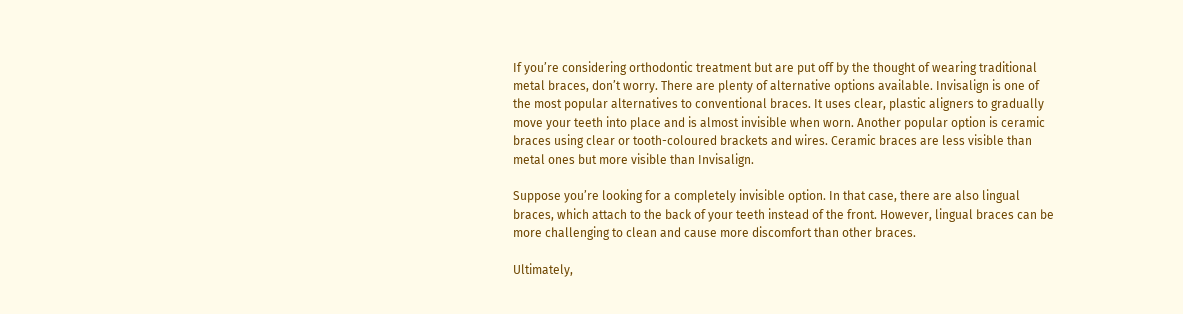If you’re considering orthodontic treatment but are put off by the thought of wearing traditional metal braces, don’t worry. There are plenty of alternative options available. Invisalign is one of the most popular alternatives to conventional braces. It uses clear, plastic aligners to gradually move your teeth into place and is almost invisible when worn. Another popular option is ceramic braces using clear or tooth-coloured brackets and wires. Ceramic braces are less visible than metal ones but more visible than Invisalign.

Suppose you’re looking for a completely invisible option. In that case, there are also lingual braces, which attach to the back of your teeth instead of the front. However, lingual braces can be more challenging to clean and cause more discomfort than other braces.

Ultimately,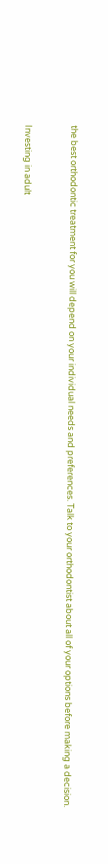the best orthodontic treatment for you will depend on your individual needs and preferences. Talk to your orthodontist about all of your options before making a decision.


Investing in adult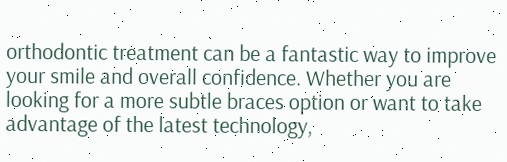orthodontic treatment can be a fantastic way to improve your smile and overall confidence. Whether you are looking for a more subtle braces option or want to take advantage of the latest technology,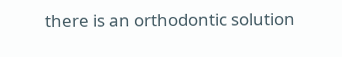there is an orthodontic solution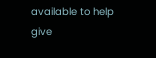available to help give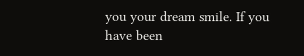you your dream smile. If you have been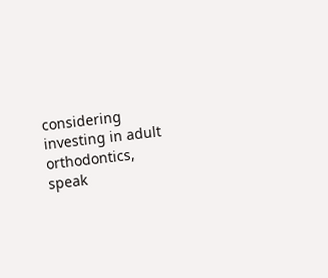considering investing in adult orthodontics, speak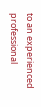to an experienced professional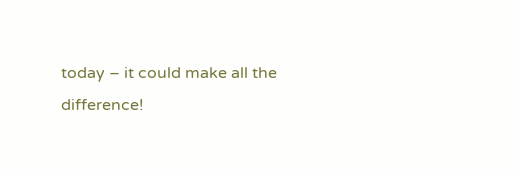today – it could make all the difference!